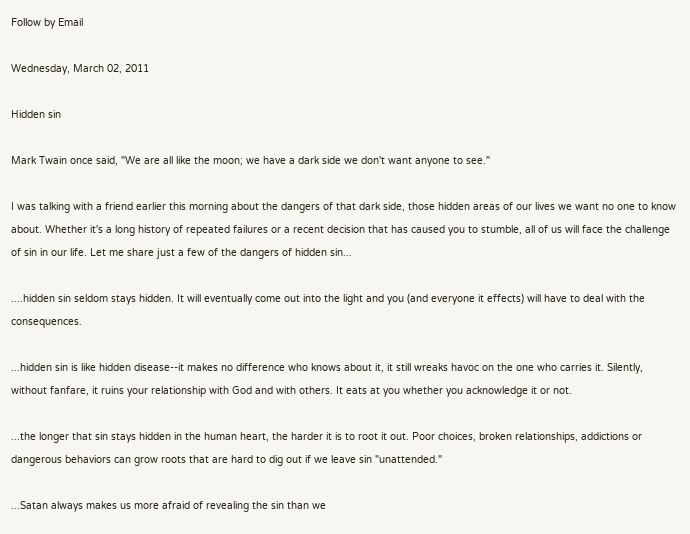Follow by Email

Wednesday, March 02, 2011

Hidden sin

Mark Twain once said, "We are all like the moon; we have a dark side we don't want anyone to see."

I was talking with a friend earlier this morning about the dangers of that dark side, those hidden areas of our lives we want no one to know about. Whether it's a long history of repeated failures or a recent decision that has caused you to stumble, all of us will face the challenge of sin in our life. Let me share just a few of the dangers of hidden sin...

....hidden sin seldom stays hidden. It will eventually come out into the light and you (and everyone it effects) will have to deal with the consequences.

...hidden sin is like hidden disease--it makes no difference who knows about it, it still wreaks havoc on the one who carries it. Silently, without fanfare, it ruins your relationship with God and with others. It eats at you whether you acknowledge it or not.

...the longer that sin stays hidden in the human heart, the harder it is to root it out. Poor choices, broken relationships, addictions or dangerous behaviors can grow roots that are hard to dig out if we leave sin "unattended."

...Satan always makes us more afraid of revealing the sin than we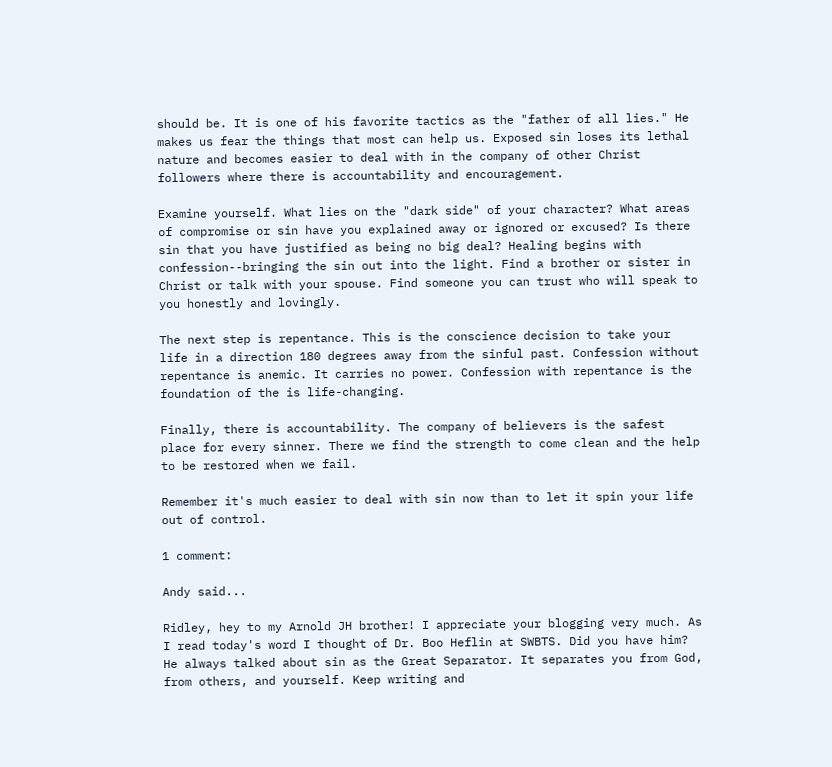should be. It is one of his favorite tactics as the "father of all lies." He makes us fear the things that most can help us. Exposed sin loses its lethal nature and becomes easier to deal with in the company of other Christ followers where there is accountability and encouragement.

Examine yourself. What lies on the "dark side" of your character? What areas of compromise or sin have you explained away or ignored or excused? Is there sin that you have justified as being no big deal? Healing begins with confession--bringing the sin out into the light. Find a brother or sister in Christ or talk with your spouse. Find someone you can trust who will speak to you honestly and lovingly.

The next step is repentance. This is the conscience decision to take your life in a direction 180 degrees away from the sinful past. Confession without repentance is anemic. It carries no power. Confession with repentance is the foundation of the is life-changing.

Finally, there is accountability. The company of believers is the safest place for every sinner. There we find the strength to come clean and the help to be restored when we fail.

Remember it's much easier to deal with sin now than to let it spin your life out of control.

1 comment:

Andy said...

Ridley, hey to my Arnold JH brother! I appreciate your blogging very much. As I read today's word I thought of Dr. Boo Heflin at SWBTS. Did you have him? He always talked about sin as the Great Separator. It separates you from God, from others, and yourself. Keep writing and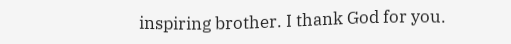inspiring brother. I thank God for you.